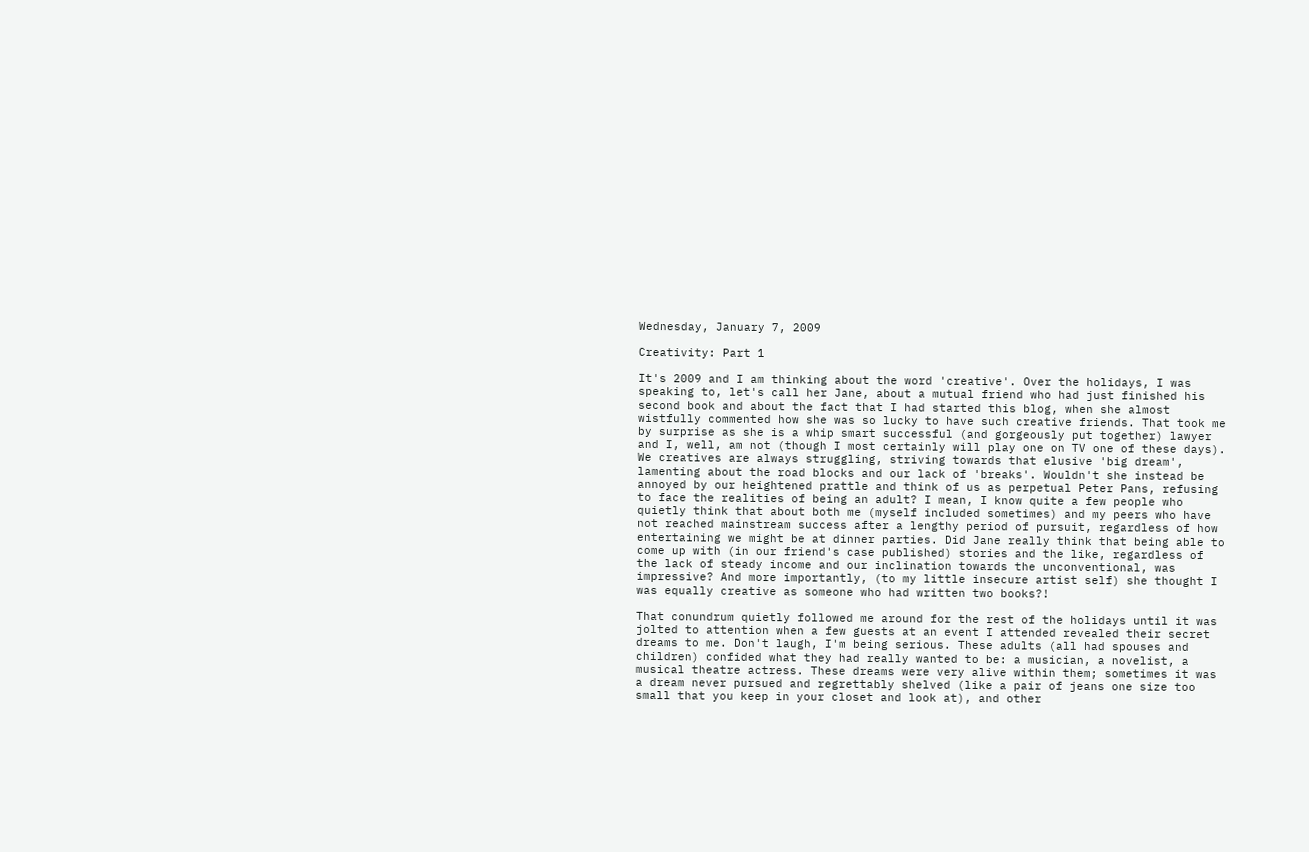Wednesday, January 7, 2009

Creativity: Part 1

It's 2009 and I am thinking about the word 'creative'. Over the holidays, I was speaking to, let's call her Jane, about a mutual friend who had just finished his second book and about the fact that I had started this blog, when she almost wistfully commented how she was so lucky to have such creative friends. That took me by surprise as she is a whip smart successful (and gorgeously put together) lawyer and I, well, am not (though I most certainly will play one on TV one of these days). We creatives are always struggling, striving towards that elusive 'big dream', lamenting about the road blocks and our lack of 'breaks'. Wouldn't she instead be annoyed by our heightened prattle and think of us as perpetual Peter Pans, refusing to face the realities of being an adult? I mean, I know quite a few people who quietly think that about both me (myself included sometimes) and my peers who have not reached mainstream success after a lengthy period of pursuit, regardless of how entertaining we might be at dinner parties. Did Jane really think that being able to come up with (in our friend's case published) stories and the like, regardless of the lack of steady income and our inclination towards the unconventional, was impressive? And more importantly, (to my little insecure artist self) she thought I was equally creative as someone who had written two books?!

That conundrum quietly followed me around for the rest of the holidays until it was jolted to attention when a few guests at an event I attended revealed their secret dreams to me. Don't laugh, I'm being serious. These adults (all had spouses and children) confided what they had really wanted to be: a musician, a novelist, a musical theatre actress. These dreams were very alive within them; sometimes it was a dream never pursued and regrettably shelved (like a pair of jeans one size too small that you keep in your closet and look at), and other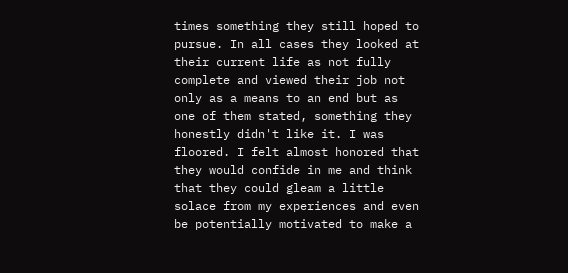times something they still hoped to pursue. In all cases they looked at their current life as not fully complete and viewed their job not only as a means to an end but as one of them stated, something they honestly didn't like it. I was floored. I felt almost honored that they would confide in me and think that they could gleam a little solace from my experiences and even be potentially motivated to make a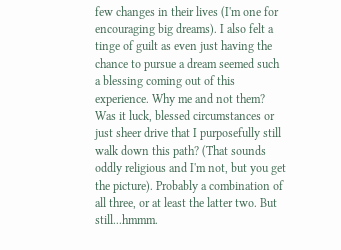few changes in their lives (I'm one for encouraging big dreams). I also felt a tinge of guilt as even just having the chance to pursue a dream seemed such a blessing coming out of this experience. Why me and not them? Was it luck, blessed circumstances or just sheer drive that I purposefully still walk down this path? (That sounds oddly religious and I'm not, but you get the picture). Probably a combination of all three, or at least the latter two. But still...hmmm.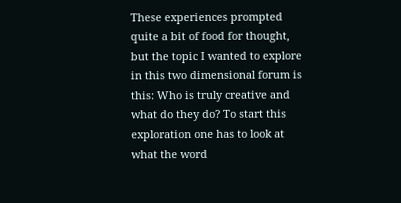These experiences prompted quite a bit of food for thought, but the topic I wanted to explore in this two dimensional forum is this: Who is truly creative and what do they do? To start this exploration one has to look at what the word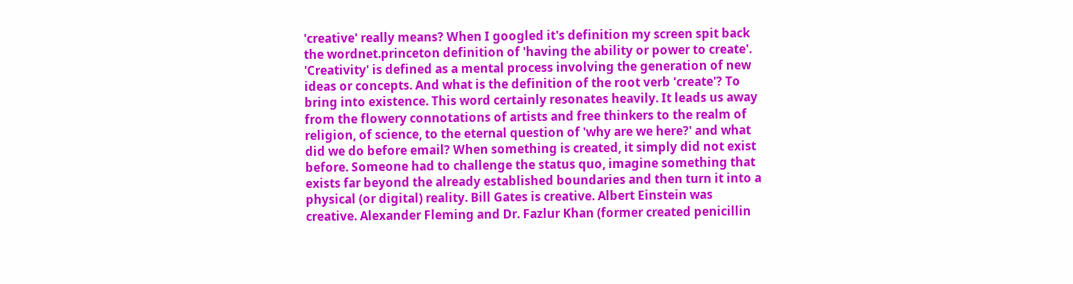'creative' really means? When I googled it's definition my screen spit back the wordnet.princeton definition of 'having the ability or power to create'. 'Creativity' is defined as a mental process involving the generation of new ideas or concepts. And what is the definition of the root verb 'create'? To bring into existence. This word certainly resonates heavily. It leads us away from the flowery connotations of artists and free thinkers to the realm of religion, of science, to the eternal question of 'why are we here?' and what did we do before email? When something is created, it simply did not exist before. Someone had to challenge the status quo, imagine something that exists far beyond the already established boundaries and then turn it into a physical (or digital) reality. Bill Gates is creative. Albert Einstein was creative. Alexander Fleming and Dr. Fazlur Khan (former created penicillin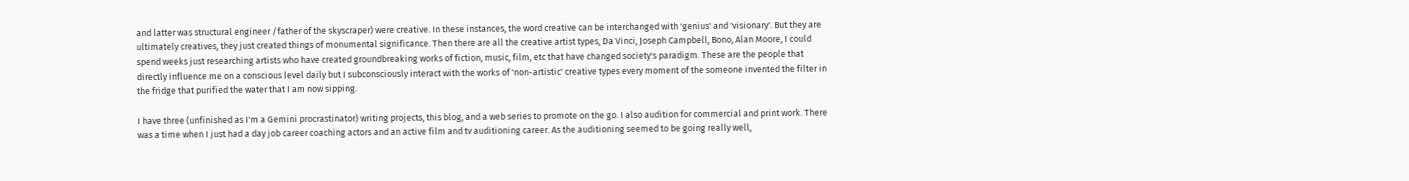and latter was structural engineer /father of the skyscraper) were creative. In these instances, the word creative can be interchanged with 'genius' and 'visionary'. But they are ultimately creatives, they just created things of monumental significance. Then there are all the creative artist types, Da Vinci, Joseph Campbell, Bono, Alan Moore, I could spend weeks just researching artists who have created groundbreaking works of fiction, music, film, etc that have changed society's paradigm. These are the people that directly influence me on a conscious level daily but I subconsciously interact with the works of 'non-artistic' creative types every moment of the someone invented the filter in the fridge that purified the water that I am now sipping.

I have three (unfinished as I'm a Gemini procrastinator) writing projects, this blog, and a web series to promote on the go. I also audition for commercial and print work. There was a time when I just had a day job career coaching actors and an active film and tv auditioning career. As the auditioning seemed to be going really well,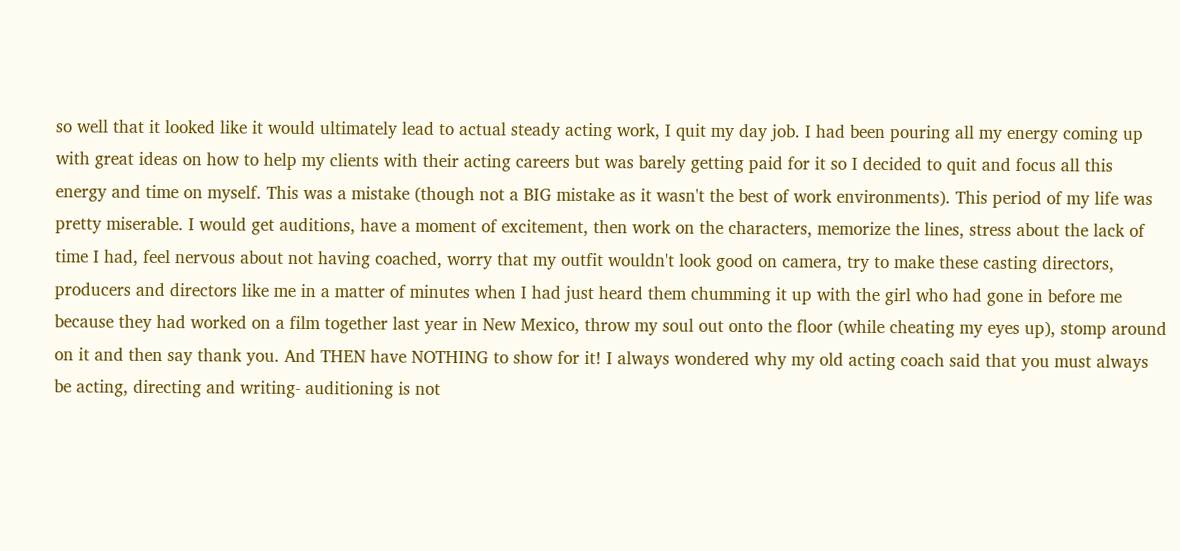so well that it looked like it would ultimately lead to actual steady acting work, I quit my day job. I had been pouring all my energy coming up with great ideas on how to help my clients with their acting careers but was barely getting paid for it so I decided to quit and focus all this energy and time on myself. This was a mistake (though not a BIG mistake as it wasn't the best of work environments). This period of my life was pretty miserable. I would get auditions, have a moment of excitement, then work on the characters, memorize the lines, stress about the lack of time I had, feel nervous about not having coached, worry that my outfit wouldn't look good on camera, try to make these casting directors, producers and directors like me in a matter of minutes when I had just heard them chumming it up with the girl who had gone in before me because they had worked on a film together last year in New Mexico, throw my soul out onto the floor (while cheating my eyes up), stomp around on it and then say thank you. And THEN have NOTHING to show for it! I always wondered why my old acting coach said that you must always be acting, directing and writing- auditioning is not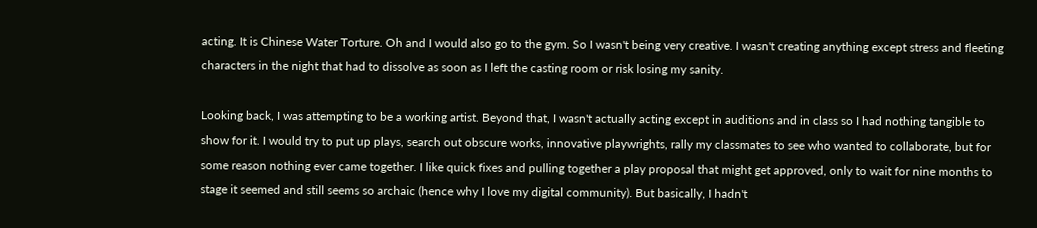acting. It is Chinese Water Torture. Oh and I would also go to the gym. So I wasn't being very creative. I wasn't creating anything except stress and fleeting characters in the night that had to dissolve as soon as I left the casting room or risk losing my sanity.

Looking back, I was attempting to be a working artist. Beyond that, I wasn't actually acting except in auditions and in class so I had nothing tangible to show for it. I would try to put up plays, search out obscure works, innovative playwrights, rally my classmates to see who wanted to collaborate, but for some reason nothing ever came together. I like quick fixes and pulling together a play proposal that might get approved, only to wait for nine months to stage it seemed and still seems so archaic (hence why I love my digital community). But basically, I hadn't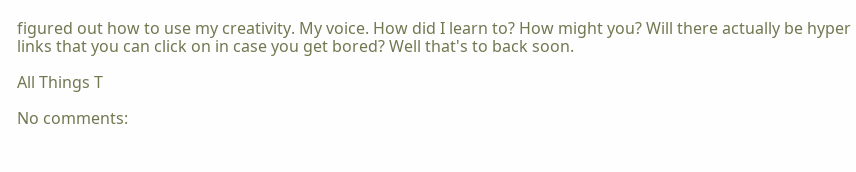figured out how to use my creativity. My voice. How did I learn to? How might you? Will there actually be hyper links that you can click on in case you get bored? Well that's to back soon.

All Things T

No comments: